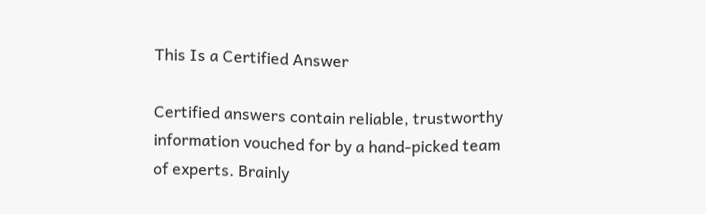This Is a Certified Answer

Certified answers contain reliable, trustworthy information vouched for by a hand-picked team of experts. Brainly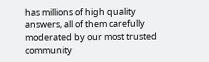has millions of high quality answers, all of them carefully moderated by our most trusted community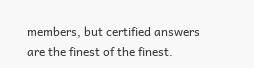members, but certified answers are the finest of the finest.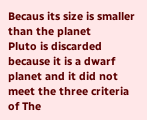Becaus its size is smaller than the planet
Pluto is discarded because it is a dwarf planet and it did not meet the three criteria of The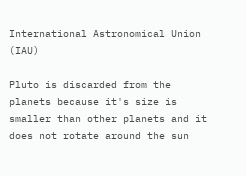International Astronomical Union (IAU)

Pluto is discarded from the planets because it's size is smaller than other planets and it does not rotate around the sun